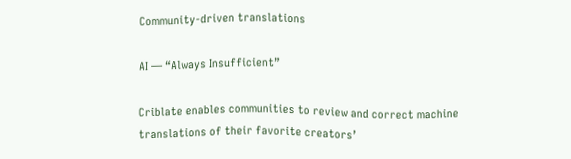Community-driven translations

AI — “Always Insufficient”

Criblate enables communities to review and correct machine translations of their favorite creators’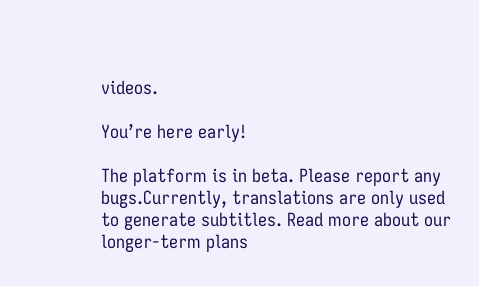videos.

You’re here early!

The platform is in beta. Please report any bugs.Currently, translations are only used to generate subtitles. Read more about our longer-term plans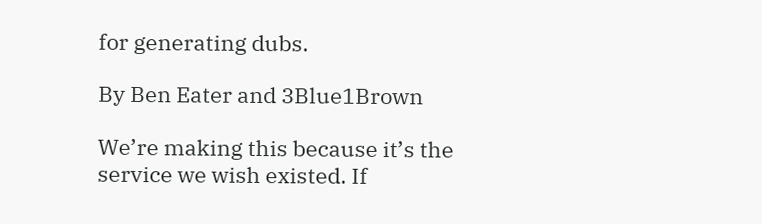for generating dubs.

By Ben Eater and 3Blue1Brown

We’re making this because it’s the service we wish existed. If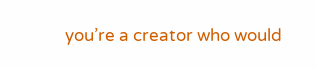you’re a creator who would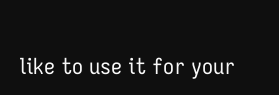like to use it for your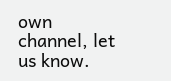own channel, let us know.